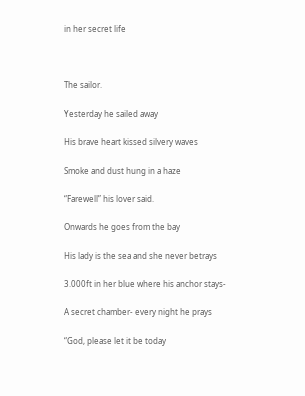in her secret life



The sailor.

Yesterday he sailed away

His brave heart kissed silvery waves

Smoke and dust hung in a haze

“Farewell” his lover said.

Onwards he goes from the bay

His lady is the sea and she never betrays

3.000ft in her blue where his anchor stays-

A secret chamber- every night he prays

“God, please let it be today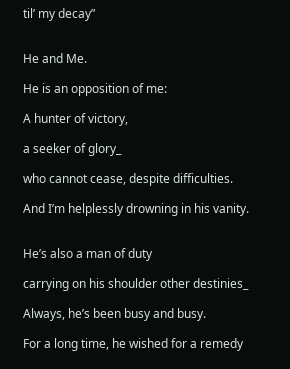til’ my decay”


He and Me.

He is an opposition of me:

A hunter of victory,

a seeker of glory_

who cannot cease, despite difficulties.

And I’m helplessly drowning in his vanity.


He’s also a man of duty

carrying on his shoulder other destinies_

Always, he’s been busy and busy.

For a long time, he wished for a remedy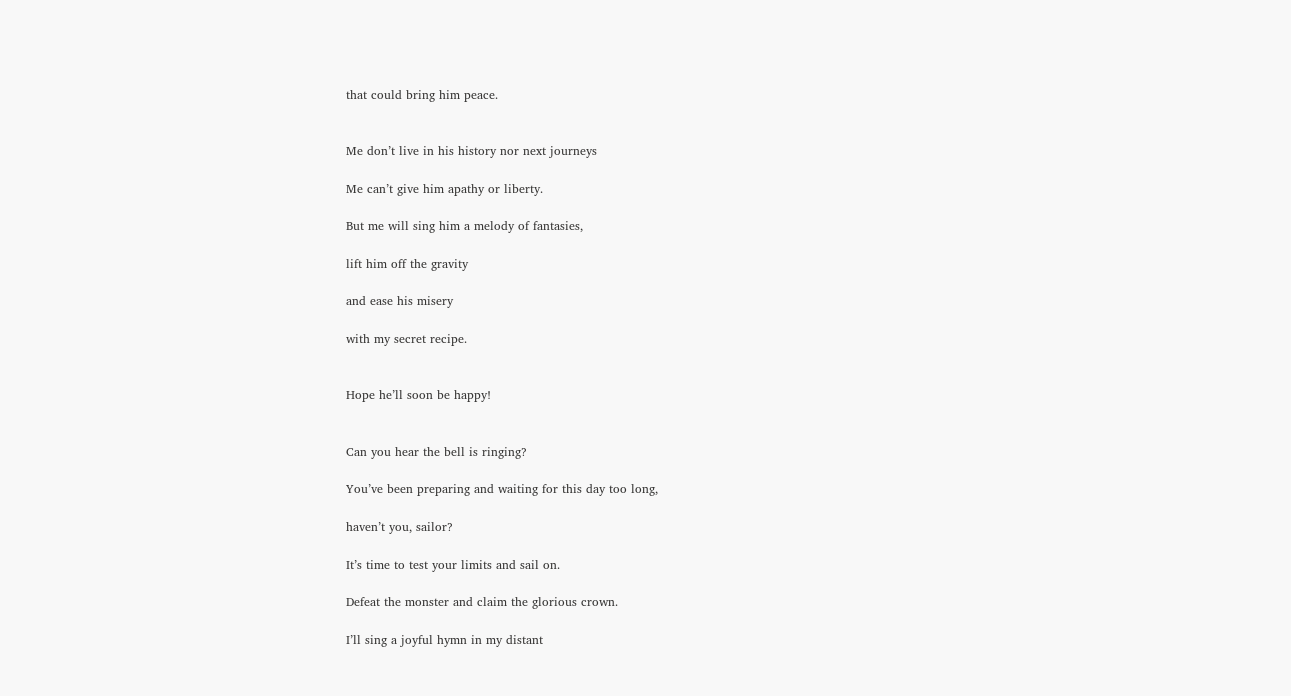that could bring him peace.


Me don’t live in his history nor next journeys

Me can’t give him apathy or liberty.

But me will sing him a melody of fantasies,

lift him off the gravity

and ease his misery

with my secret recipe.


Hope he’ll soon be happy!


Can you hear the bell is ringing?

You’ve been preparing and waiting for this day too long,

haven’t you, sailor?

It’s time to test your limits and sail on.

Defeat the monster and claim the glorious crown.

I’ll sing a joyful hymn in my distant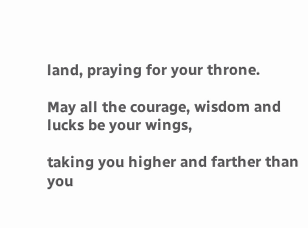land, praying for your throne.

May all the courage, wisdom and lucks be your wings,

taking you higher and farther than you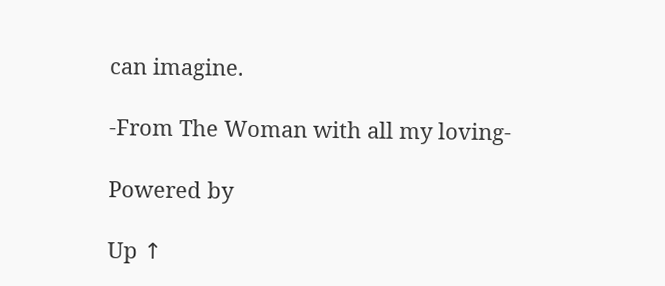can imagine.

-From The Woman with all my loving-

Powered by

Up ↑